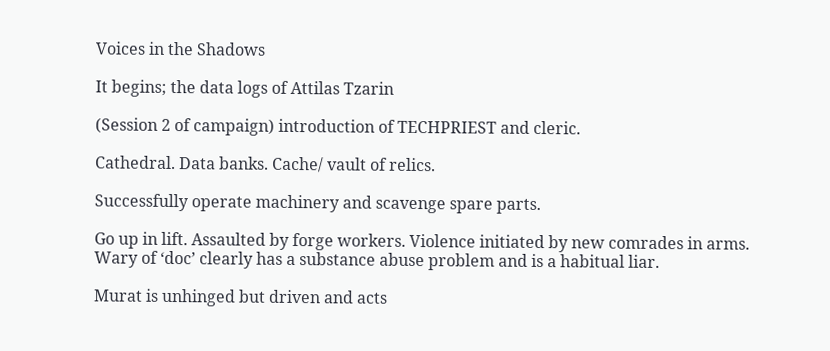Voices in the Shadows

It begins; the data logs of Attilas Tzarin

(Session 2 of campaign) introduction of TECHPRIEST and cleric.

Cathedral. Data banks. Cache/ vault of relics.

Successfully operate machinery and scavenge spare parts.

Go up in lift. Assaulted by forge workers. Violence initiated by new comrades in arms. Wary of ‘doc’ clearly has a substance abuse problem and is a habitual liar.

Murat is unhinged but driven and acts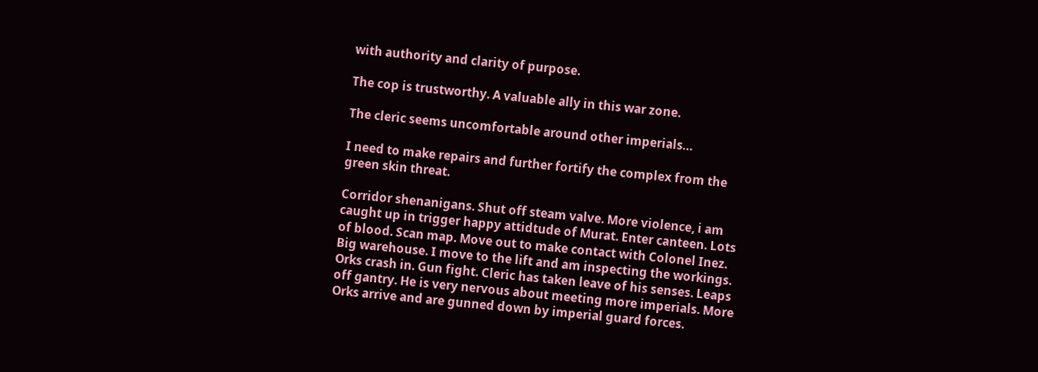with authority and clarity of purpose.

The cop is trustworthy. A valuable ally in this war zone.

The cleric seems uncomfortable around other imperials…

I need to make repairs and further fortify the complex from the green skin threat.

Corridor shenanigans. Shut off steam valve. More violence, i am caught up in trigger happy attidtude of Murat. Enter canteen. Lots of blood. Scan map. Move out to make contact with Colonel Inez. Big warehouse. I move to the lift and am inspecting the workings. Orks crash in. Gun fight. Cleric has taken leave of his senses. Leaps off gantry. He is very nervous about meeting more imperials. More Orks arrive and are gunned down by imperial guard forces.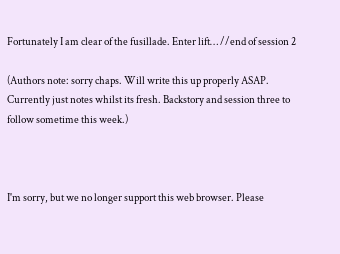Fortunately I am clear of the fusillade. Enter lift… //end of session 2

(Authors note: sorry chaps. Will write this up properly ASAP. Currently just notes whilst its fresh. Backstory and session three to follow sometime this week.)



I'm sorry, but we no longer support this web browser. Please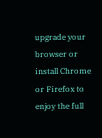upgrade your browser or install Chrome or Firefox to enjoy the full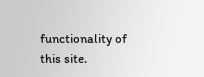functionality of this site.